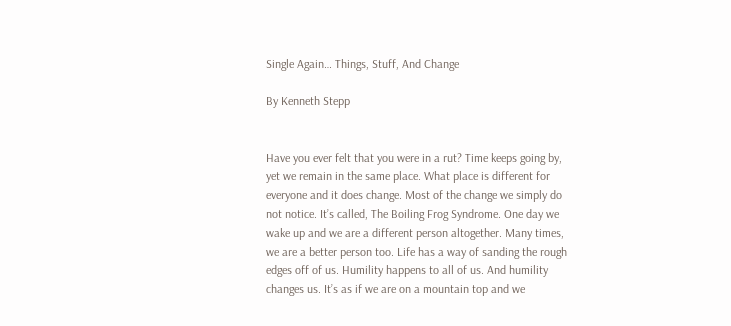Single Again… Things, Stuff, And Change

By Kenneth Stepp


Have you ever felt that you were in a rut? Time keeps going by, yet we remain in the same place. What place is different for everyone and it does change. Most of the change we simply do not notice. It’s called, The Boiling Frog Syndrome. One day we wake up and we are a different person altogether. Many times, we are a better person too. Life has a way of sanding the rough edges off of us. Humility happens to all of us. And humility changes us. It’s as if we are on a mountain top and we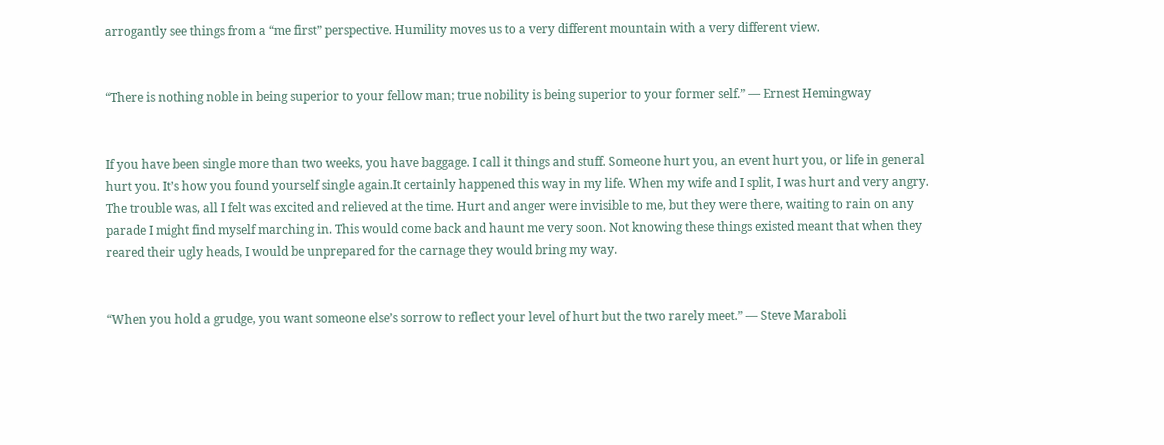arrogantly see things from a “me first” perspective. Humility moves us to a very different mountain with a very different view.


“There is nothing noble in being superior to your fellow man; true nobility is being superior to your former self.” ― Ernest Hemingway


If you have been single more than two weeks, you have baggage. I call it things and stuff. Someone hurt you, an event hurt you, or life in general hurt you. It’s how you found yourself single again.It certainly happened this way in my life. When my wife and I split, I was hurt and very angry. The trouble was, all I felt was excited and relieved at the time. Hurt and anger were invisible to me, but they were there, waiting to rain on any parade I might find myself marching in. This would come back and haunt me very soon. Not knowing these things existed meant that when they reared their ugly heads, I would be unprepared for the carnage they would bring my way.


“When you hold a grudge, you want someone else’s sorrow to reflect your level of hurt but the two rarely meet.” ― Steve Maraboli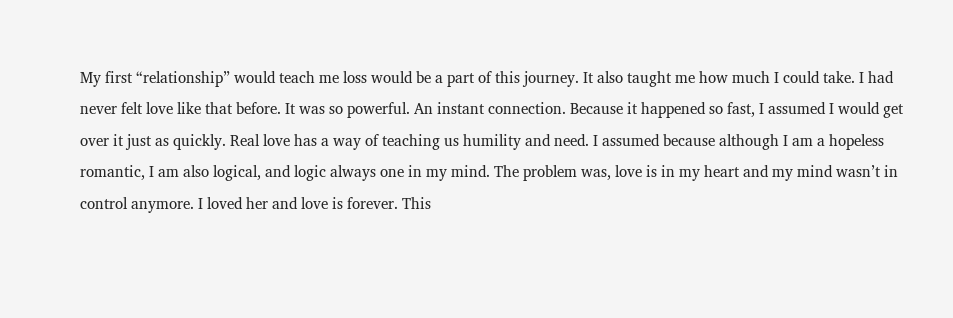My first “relationship” would teach me loss would be a part of this journey. It also taught me how much I could take. I had never felt love like that before. It was so powerful. An instant connection. Because it happened so fast, I assumed I would get over it just as quickly. Real love has a way of teaching us humility and need. I assumed because although I am a hopeless romantic, I am also logical, and logic always one in my mind. The problem was, love is in my heart and my mind wasn’t in control anymore. I loved her and love is forever. This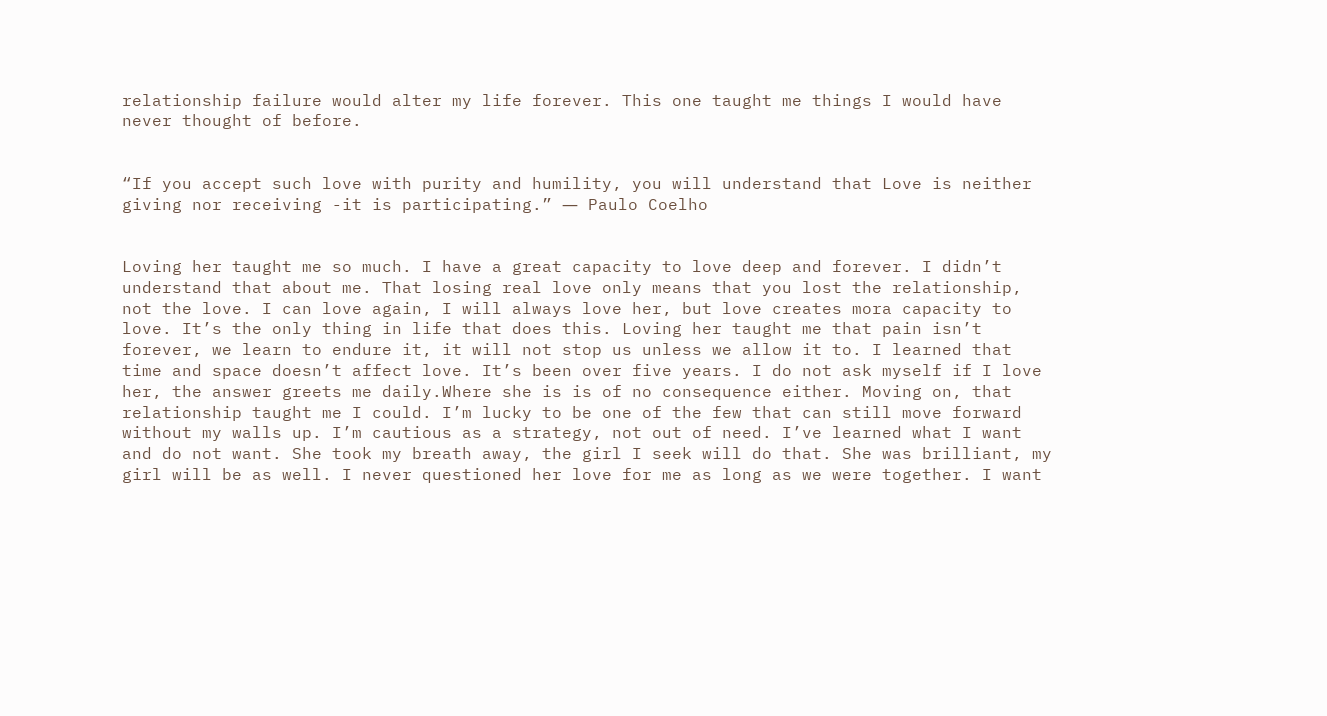relationship failure would alter my life forever. This one taught me things I would have never thought of before.


“If you accept such love with purity and humility, you will understand that Love is neither giving nor receiving -it is participating.” ― Paulo Coelho


Loving her taught me so much. I have a great capacity to love deep and forever. I didn’t understand that about me. That losing real love only means that you lost the relationship, not the love. I can love again, I will always love her, but love creates mora capacity to love. It’s the only thing in life that does this. Loving her taught me that pain isn’t forever, we learn to endure it, it will not stop us unless we allow it to. I learned that time and space doesn’t affect love. It’s been over five years. I do not ask myself if I love her, the answer greets me daily.Where she is is of no consequence either. Moving on, that relationship taught me I could. I’m lucky to be one of the few that can still move forward without my walls up. I’m cautious as a strategy, not out of need. I’ve learned what I want and do not want. She took my breath away, the girl I seek will do that. She was brilliant, my girl will be as well. I never questioned her love for me as long as we were together. I want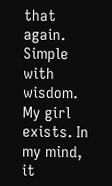that again. Simple with wisdom. My girl exists. In my mind, it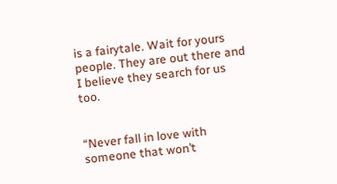is a fairytale. Wait for yours people. They are out there and I believe they search for us too.


“Never fall in love with someone that won’t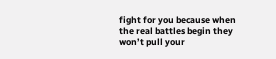fight for you because when the real battles begin they won’t pull your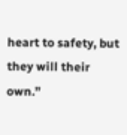heart to safety, but they will their own.”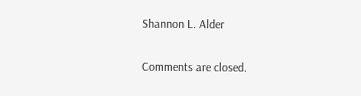Shannon L. Alder


Comments are closed.